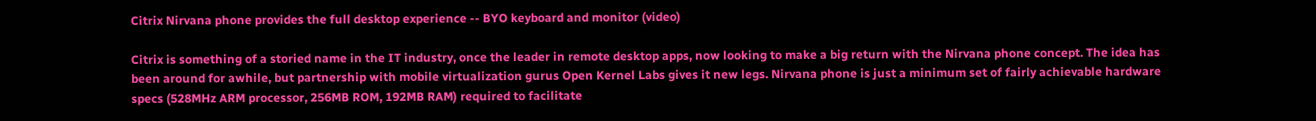Citrix Nirvana phone provides the full desktop experience -- BYO keyboard and monitor (video)

Citrix is something of a storied name in the IT industry, once the leader in remote desktop apps, now looking to make a big return with the Nirvana phone concept. The idea has been around for awhile, but partnership with mobile virtualization gurus Open Kernel Labs gives it new legs. Nirvana phone is just a minimum set of fairly achievable hardware specs (528MHz ARM processor, 256MB ROM, 192MB RAM) required to facilitate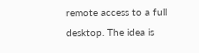remote access to a full desktop. The idea is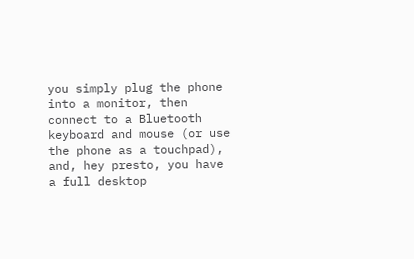you simply plug the phone into a monitor, then connect to a Bluetooth keyboard and mouse (or use the phone as a touchpad), and, hey presto, you have a full desktop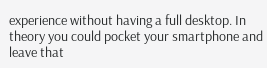experience without having a full desktop. In theory you could pocket your smartphone and leave that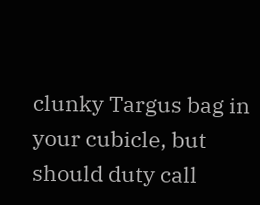clunky Targus bag in your cubicle, but should duty call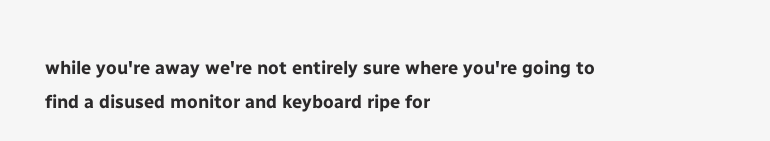while you're away we're not entirely sure where you're going to find a disused monitor and keyboard ripe for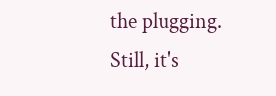the plugging. Still, it's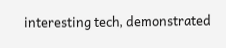interesting tech, demonstrated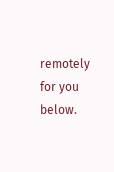remotely for you below.